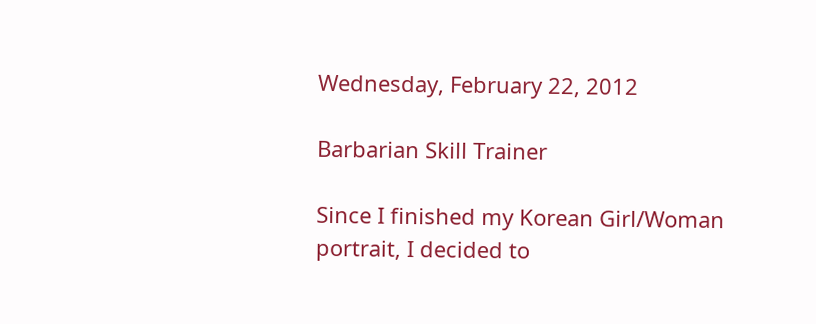Wednesday, February 22, 2012

Barbarian Skill Trainer

Since I finished my Korean Girl/Woman portrait, I decided to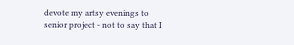devote my artsy evenings to senior project - not to say that I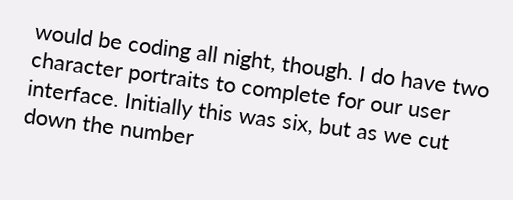would be coding all night, though. I do have two character portraits to complete for our user interface. Initially this was six, but as we cut down the number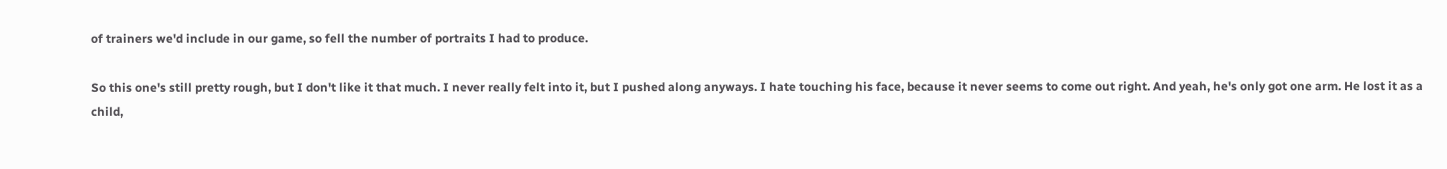of trainers we'd include in our game, so fell the number of portraits I had to produce.

So this one's still pretty rough, but I don't like it that much. I never really felt into it, but I pushed along anyways. I hate touching his face, because it never seems to come out right. And yeah, he's only got one arm. He lost it as a child,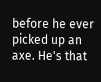before he ever picked up an axe. He's that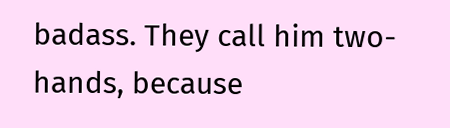badass. They call him two-hands, because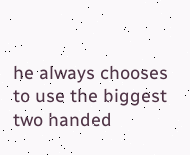he always chooses to use the biggest two handed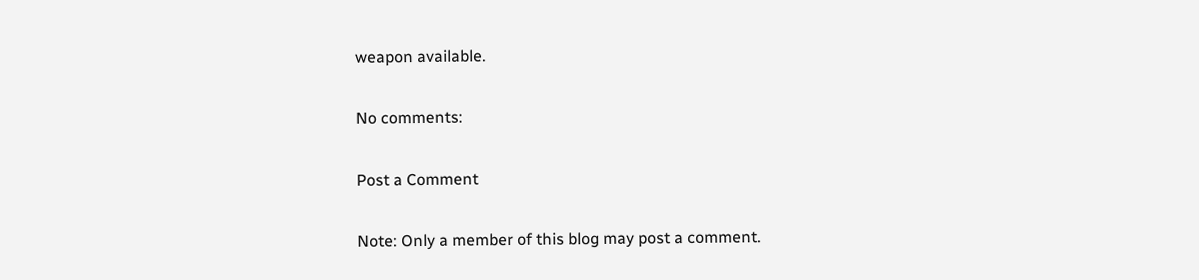weapon available.

No comments:

Post a Comment

Note: Only a member of this blog may post a comment.